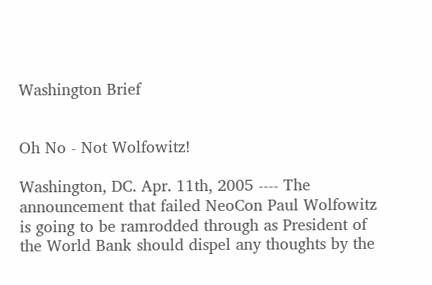Washington Brief


Oh No - Not Wolfowitz!

Washington, DC. Apr. 11th, 2005 ---- The announcement that failed NeoCon Paul Wolfowitz is going to be ramrodded through as President of the World Bank should dispel any thoughts by the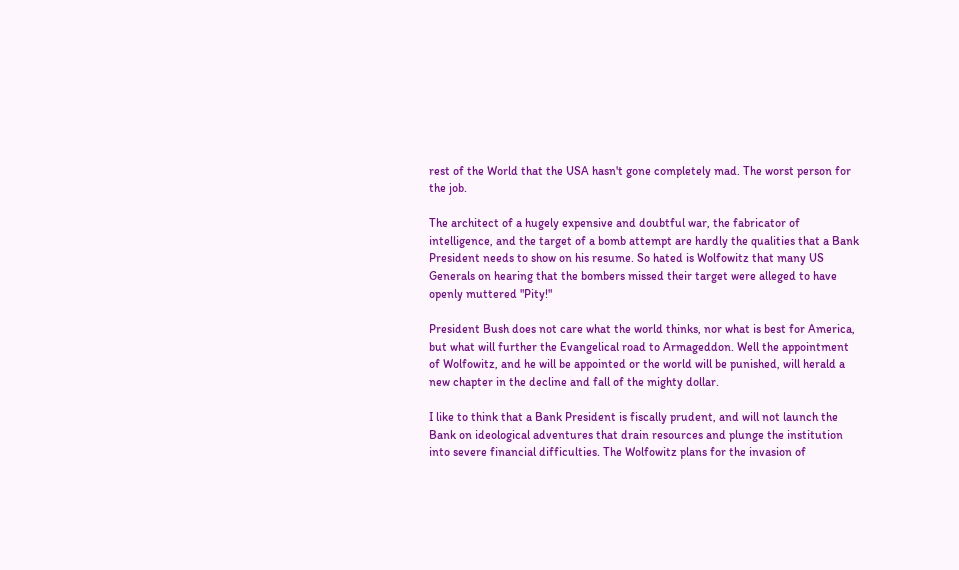rest of the World that the USA hasn't gone completely mad. The worst person for the job.

The architect of a hugely expensive and doubtful war, the fabricator of intelligence, and the target of a bomb attempt are hardly the qualities that a Bank President needs to show on his resume. So hated is Wolfowitz that many US Generals on hearing that the bombers missed their target were alleged to have openly muttered "Pity!"

President Bush does not care what the world thinks, nor what is best for America, but what will further the Evangelical road to Armageddon. Well the appointment of Wolfowitz, and he will be appointed or the world will be punished, will herald a new chapter in the decline and fall of the mighty dollar.

I like to think that a Bank President is fiscally prudent, and will not launch the Bank on ideological adventures that drain resources and plunge the institution into severe financial difficulties. The Wolfowitz plans for the invasion of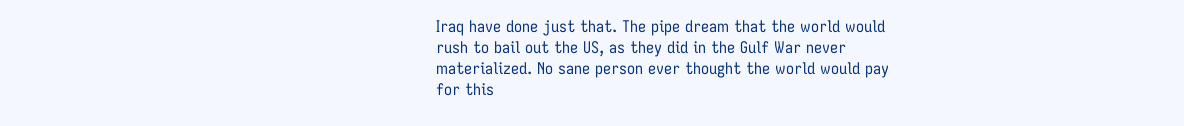Iraq have done just that. The pipe dream that the world would rush to bail out the US, as they did in the Gulf War never materialized. No sane person ever thought the world would pay for this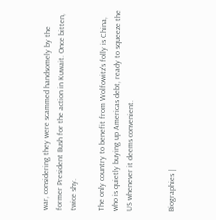war, considering they were scammed handsomely by the former President Bush for the action in Kuwait. Once bitten, twice shy.

The only country to benefit from Wolfowitz's folly is China, who is quietly buying up Americas debt, ready to squeeze the US whenever it deems convenient.


Biographies |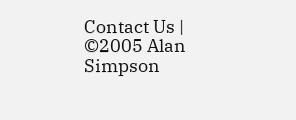Contact Us | ©2005 Alan Simpson